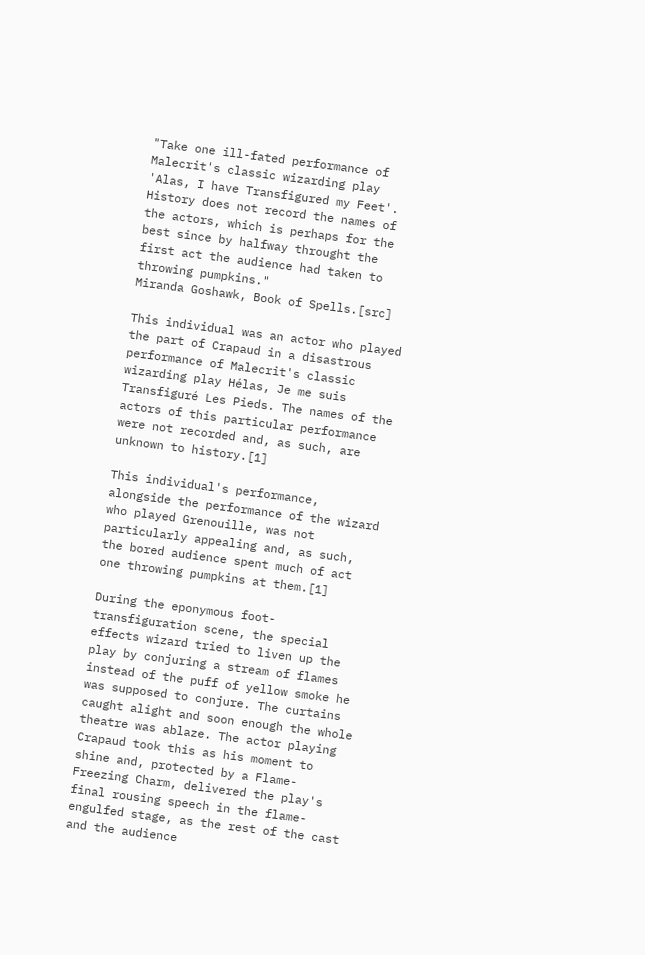"Take one ill-fated performance of Malecrit's classic wizarding play 'Alas, I have Transfigured my Feet'. History does not record the names of the actors, which is perhaps for the best since by halfway throught the first act the audience had taken to throwing pumpkins."
Miranda Goshawk, Book of Spells.[src]

This individual was an actor who played the part of Crapaud in a disastrous performance of Malecrit's classic wizarding play Hélas, Je me suis Transfiguré Les Pieds. The names of the actors of this particular performance were not recorded and, as such, are unknown to history.[1]

This individual's performance, alongside the performance of the wizard who played Grenouille, was not particularly appealing and, as such, the bored audience spent much of act one throwing pumpkins at them.[1]

During the eponymous foot-transfiguration scene, the special effects wizard tried to liven up the play by conjuring a stream of flames instead of the puff of yellow smoke he was supposed to conjure. The curtains caught alight and soon enough the whole theatre was ablaze. The actor playing Crapaud took this as his moment to shine and, protected by a Flame-Freezing Charm, delivered the play's final rousing speech in the flame-engulfed stage, as the rest of the cast and the audience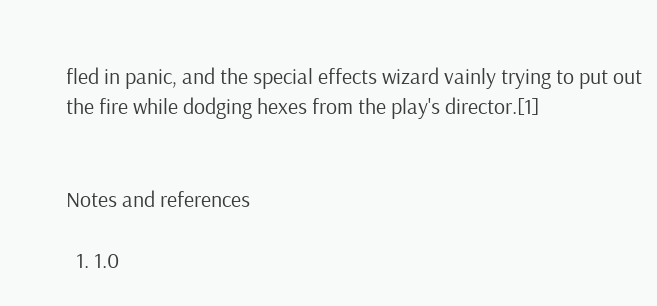fled in panic, and the special effects wizard vainly trying to put out the fire while dodging hexes from the play's director.[1]


Notes and references

  1. 1.0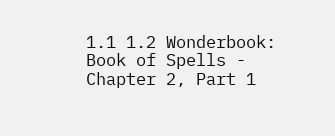1.1 1.2 Wonderbook: Book of Spells - Chapter 2, Part 1